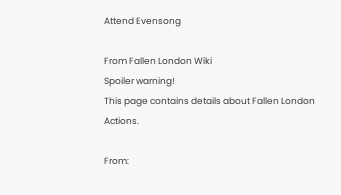Attend Evensong

From Fallen London Wiki
Spoiler warning!
This page contains details about Fallen London Actions.

From: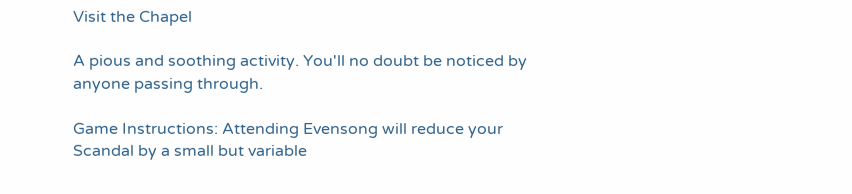Visit the Chapel

A pious and soothing activity. You'll no doubt be noticed by anyone passing through.

Game Instructions: Attending Evensong will reduce your Scandal by a small but variable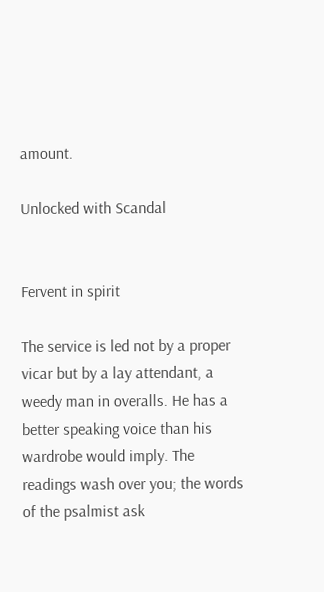amount.

Unlocked with Scandal


Fervent in spirit

The service is led not by a proper vicar but by a lay attendant, a weedy man in overalls. He has a better speaking voice than his wardrobe would imply. The readings wash over you; the words of the psalmist ask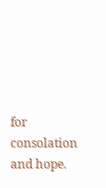for consolation and hope.